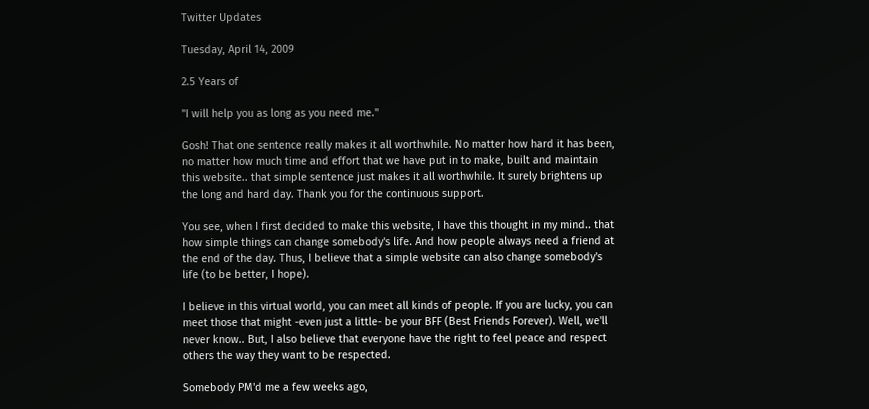Twitter Updates

Tuesday, April 14, 2009

2.5 Years of

"I will help you as long as you need me."

Gosh! That one sentence really makes it all worthwhile. No matter how hard it has been, no matter how much time and effort that we have put in to make, built and maintain this website.. that simple sentence just makes it all worthwhile. It surely brightens up the long and hard day. Thank you for the continuous support.

You see, when I first decided to make this website, I have this thought in my mind.. that how simple things can change somebody's life. And how people always need a friend at the end of the day. Thus, I believe that a simple website can also change somebody's life (to be better, I hope).

I believe in this virtual world, you can meet all kinds of people. If you are lucky, you can meet those that might -even just a little- be your BFF (Best Friends Forever). Well, we'll never know.. But, I also believe that everyone have the right to feel peace and respect others the way they want to be respected.

Somebody PM'd me a few weeks ago,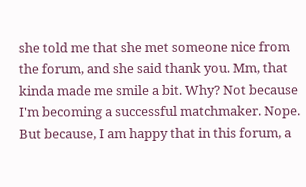she told me that she met someone nice from the forum, and she said thank you. Mm, that kinda made me smile a bit. Why? Not because I'm becoming a successful matchmaker. Nope. But because, I am happy that in this forum, a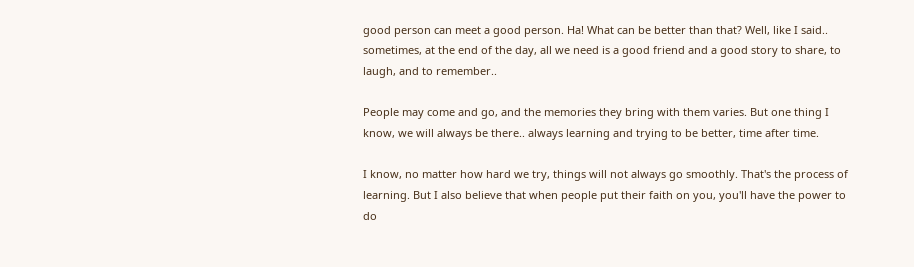good person can meet a good person. Ha! What can be better than that? Well, like I said.. sometimes, at the end of the day, all we need is a good friend and a good story to share, to laugh, and to remember..

People may come and go, and the memories they bring with them varies. But one thing I know, we will always be there.. always learning and trying to be better, time after time.

I know, no matter how hard we try, things will not always go smoothly. That's the process of learning. But I also believe that when people put their faith on you, you'll have the power to do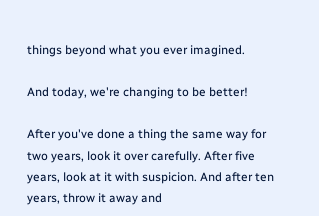things beyond what you ever imagined.

And today, we're changing to be better!

After you've done a thing the same way for two years, look it over carefully. After five years, look at it with suspicion. And after ten years, throw it away and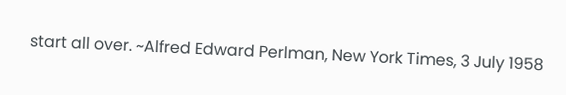start all over. ~Alfred Edward Perlman, New York Times, 3 July 1958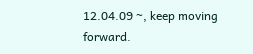12.04.09 ~, keep moving forward.